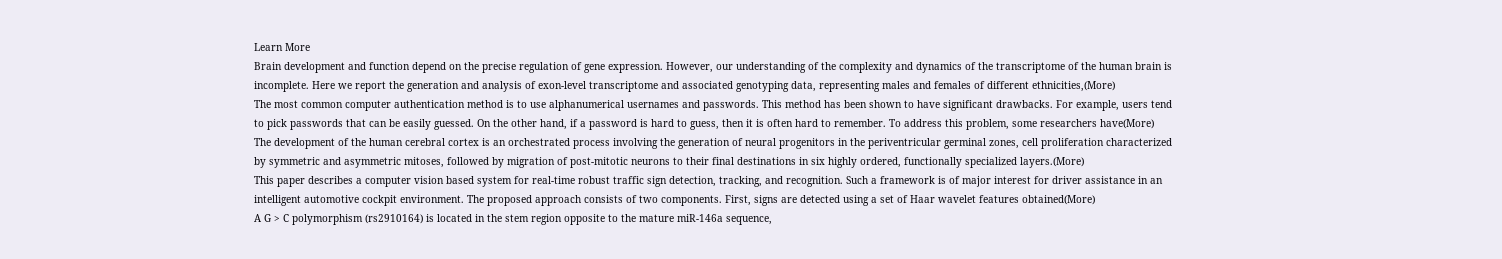Learn More
Brain development and function depend on the precise regulation of gene expression. However, our understanding of the complexity and dynamics of the transcriptome of the human brain is incomplete. Here we report the generation and analysis of exon-level transcriptome and associated genotyping data, representing males and females of different ethnicities,(More)
The most common computer authentication method is to use alphanumerical usernames and passwords. This method has been shown to have significant drawbacks. For example, users tend to pick passwords that can be easily guessed. On the other hand, if a password is hard to guess, then it is often hard to remember. To address this problem, some researchers have(More)
The development of the human cerebral cortex is an orchestrated process involving the generation of neural progenitors in the periventricular germinal zones, cell proliferation characterized by symmetric and asymmetric mitoses, followed by migration of post-mitotic neurons to their final destinations in six highly ordered, functionally specialized layers.(More)
This paper describes a computer vision based system for real-time robust traffic sign detection, tracking, and recognition. Such a framework is of major interest for driver assistance in an intelligent automotive cockpit environment. The proposed approach consists of two components. First, signs are detected using a set of Haar wavelet features obtained(More)
A G > C polymorphism (rs2910164) is located in the stem region opposite to the mature miR-146a sequence,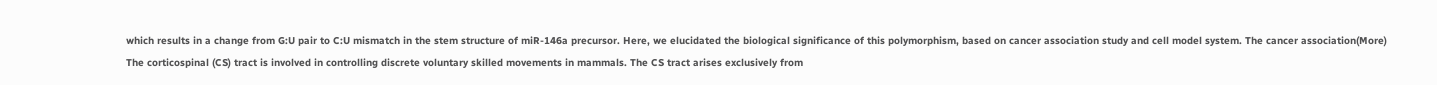which results in a change from G:U pair to C:U mismatch in the stem structure of miR-146a precursor. Here, we elucidated the biological significance of this polymorphism, based on cancer association study and cell model system. The cancer association(More)
The corticospinal (CS) tract is involved in controlling discrete voluntary skilled movements in mammals. The CS tract arises exclusively from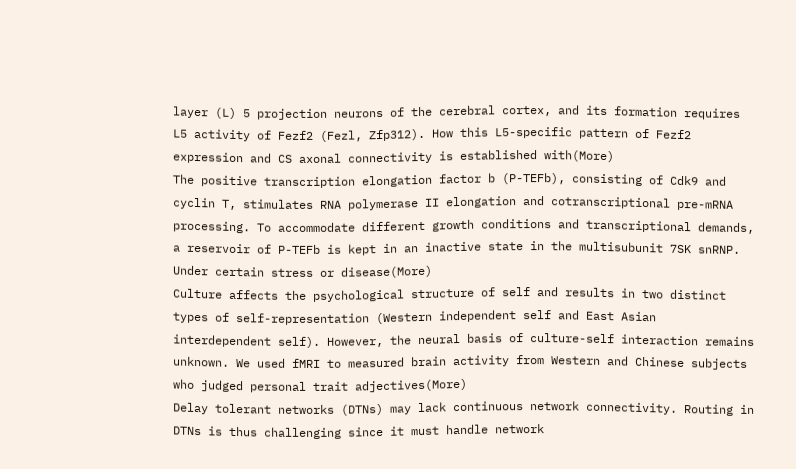layer (L) 5 projection neurons of the cerebral cortex, and its formation requires L5 activity of Fezf2 (Fezl, Zfp312). How this L5-specific pattern of Fezf2 expression and CS axonal connectivity is established with(More)
The positive transcription elongation factor b (P-TEFb), consisting of Cdk9 and cyclin T, stimulates RNA polymerase II elongation and cotranscriptional pre-mRNA processing. To accommodate different growth conditions and transcriptional demands, a reservoir of P-TEFb is kept in an inactive state in the multisubunit 7SK snRNP. Under certain stress or disease(More)
Culture affects the psychological structure of self and results in two distinct types of self-representation (Western independent self and East Asian interdependent self). However, the neural basis of culture-self interaction remains unknown. We used fMRI to measured brain activity from Western and Chinese subjects who judged personal trait adjectives(More)
Delay tolerant networks (DTNs) may lack continuous network connectivity. Routing in DTNs is thus challenging since it must handle network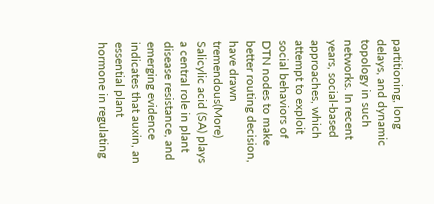partitioning, long delays, and dynamic topology in such networks. In recent years, social-based approaches, which attempt to exploit social behaviors of DTN nodes to make better routing decision, have drawn tremendous(More)
Salicylic acid (SA) plays a central role in plant disease resistance, and emerging evidence indicates that auxin, an essential plant hormone in regulating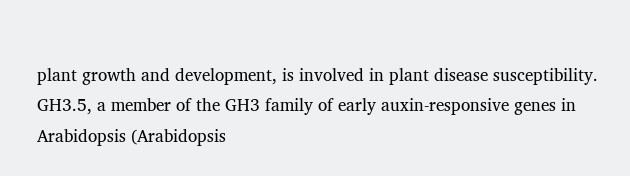plant growth and development, is involved in plant disease susceptibility. GH3.5, a member of the GH3 family of early auxin-responsive genes in Arabidopsis (Arabidopsis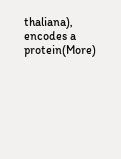thaliana), encodes a protein(More)